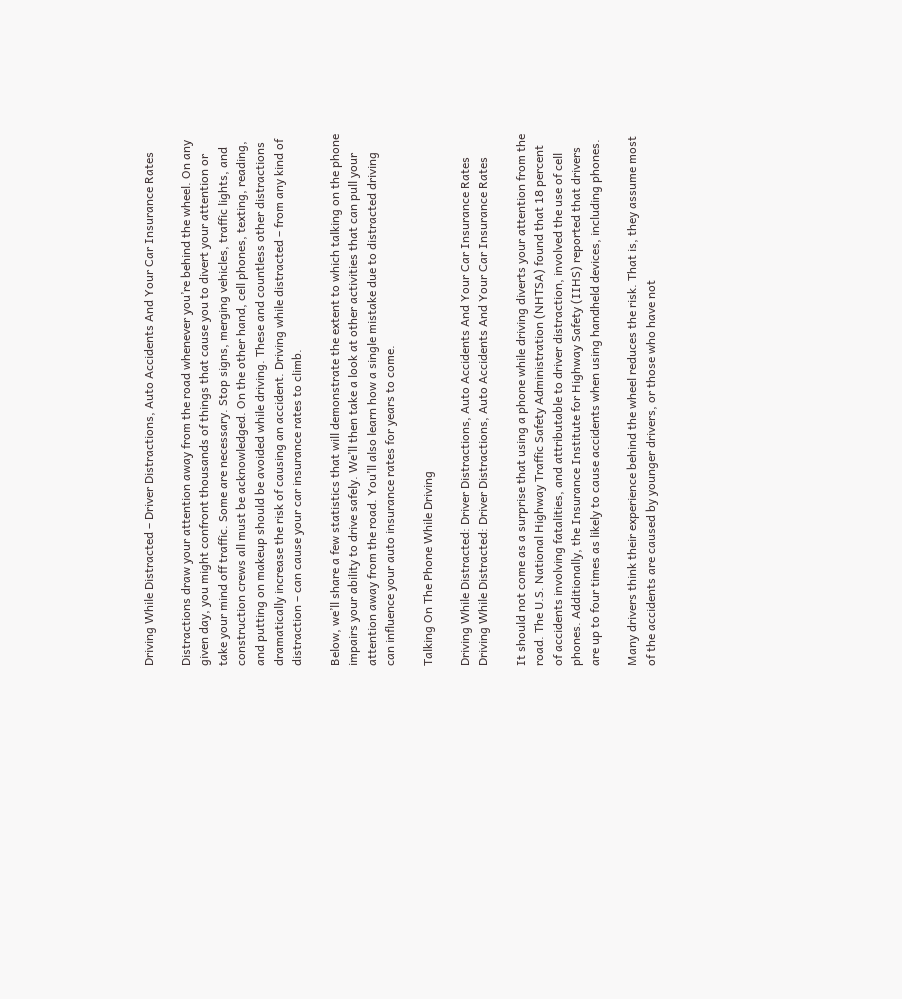Driving While Distracted – Driver Distractions, Auto Accidents And Your Car Insurance Rates

Distractions draw your attention away from the road whenever you’re behind the wheel. On any given day, you might confront thousands of things that cause you to divert your attention or take your mind off traffic. Some are necessary. Stop signs, merging vehicles, traffic lights, and construction crews all must be acknowledged. On the other hand, cell phones, texting, reading, and putting on makeup should be avoided while driving. These and countless other distractions dramatically increase the risk of causing an accident. Driving while distracted – from any kind of distraction – can cause your car insurance rates to climb.

Below, we’ll share a few statistics that will demonstrate the extent to which talking on the phone impairs your ability to drive safely. We’ll then take a look at other activities that can pull your attention away from the road. You’ll also learn how a single mistake due to distracted driving can influence your auto insurance rates for years to come.

Talking On The Phone While Driving

Driving While Distracted: Driver Distractions, Auto Accidents And Your Car Insurance Rates
Driving While Distracted: Driver Distractions, Auto Accidents And Your Car Insurance Rates

It should not come as a surprise that using a phone while driving diverts your attention from the road. The U.S. National Highway Traffic Safety Administration (NHTSA) found that 18 percent of accidents involving fatalities, and attributable to driver distraction, involved the use of cell phones. Additionally, the Insurance Institute for Highway Safety (IIHS) reported that drivers are up to four times as likely to cause accidents when using handheld devices, including phones.

Many drivers think their experience behind the wheel reduces the risk. That is, they assume most of the accidents are caused by younger drivers, or those who have not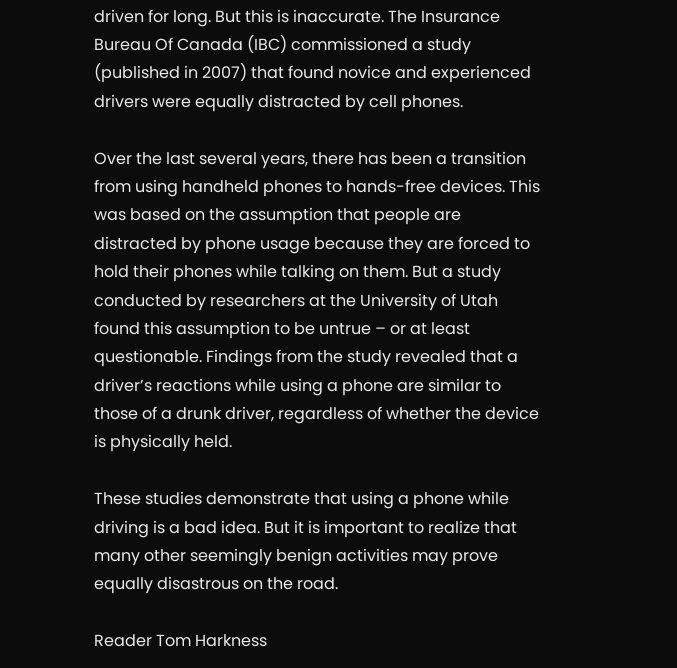driven for long. But this is inaccurate. The Insurance Bureau Of Canada (IBC) commissioned a study (published in 2007) that found novice and experienced drivers were equally distracted by cell phones.

Over the last several years, there has been a transition from using handheld phones to hands-free devices. This was based on the assumption that people are distracted by phone usage because they are forced to hold their phones while talking on them. But a study conducted by researchers at the University of Utah found this assumption to be untrue – or at least questionable. Findings from the study revealed that a driver’s reactions while using a phone are similar to those of a drunk driver, regardless of whether the device is physically held.

These studies demonstrate that using a phone while driving is a bad idea. But it is important to realize that many other seemingly benign activities may prove equally disastrous on the road.

Reader Tom Harkness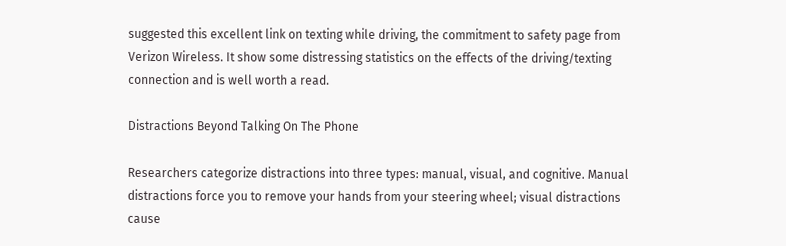suggested this excellent link on texting while driving, the commitment to safety page from Verizon Wireless. It show some distressing statistics on the effects of the driving/texting connection and is well worth a read.

Distractions Beyond Talking On The Phone

Researchers categorize distractions into three types: manual, visual, and cognitive. Manual distractions force you to remove your hands from your steering wheel; visual distractions cause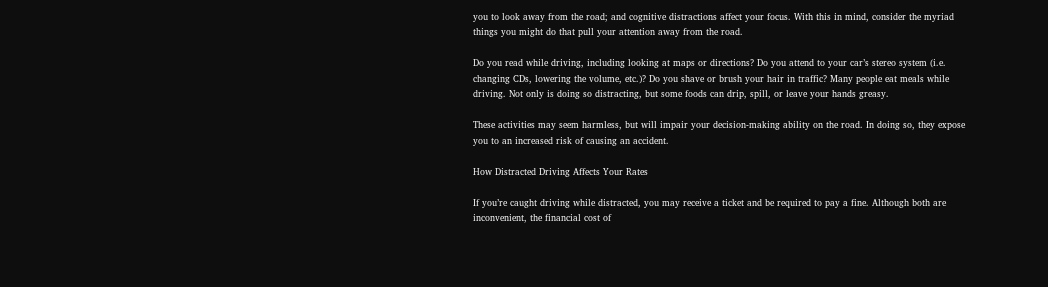you to look away from the road; and cognitive distractions affect your focus. With this in mind, consider the myriad things you might do that pull your attention away from the road.

Do you read while driving, including looking at maps or directions? Do you attend to your car’s stereo system (i.e. changing CDs, lowering the volume, etc.)? Do you shave or brush your hair in traffic? Many people eat meals while driving. Not only is doing so distracting, but some foods can drip, spill, or leave your hands greasy.

These activities may seem harmless, but will impair your decision-making ability on the road. In doing so, they expose you to an increased risk of causing an accident.

How Distracted Driving Affects Your Rates

If you’re caught driving while distracted, you may receive a ticket and be required to pay a fine. Although both are inconvenient, the financial cost of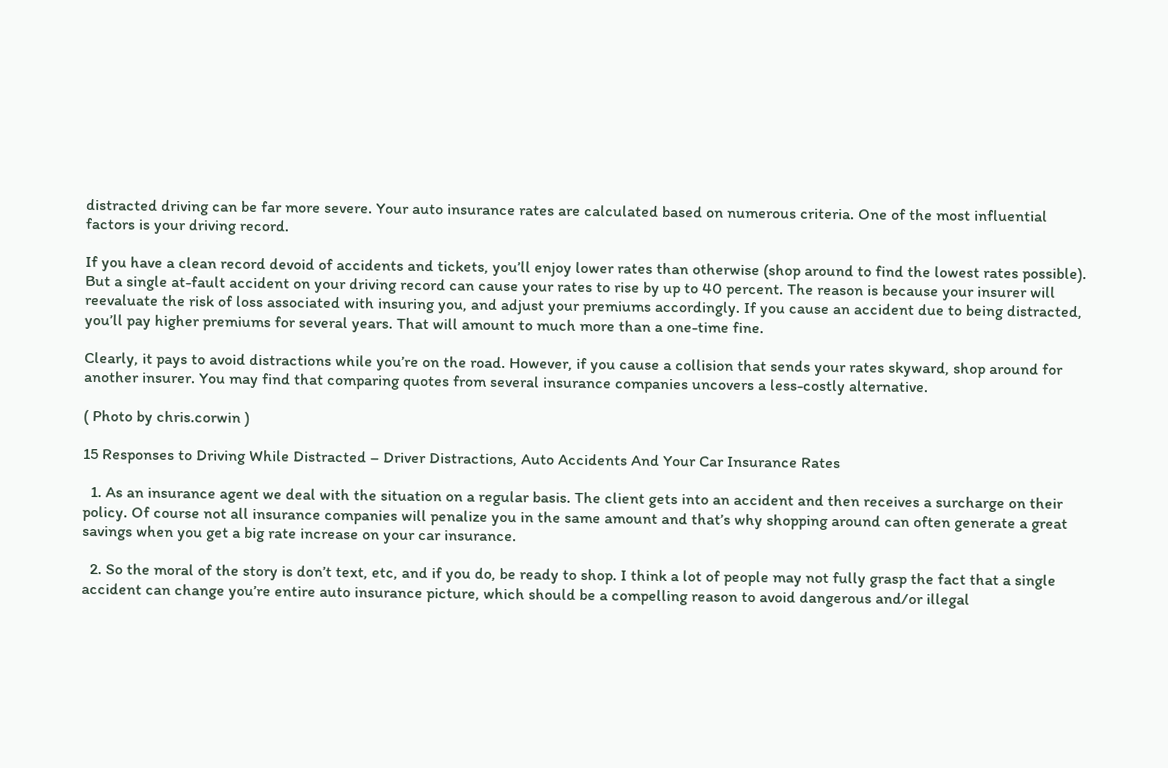distracted driving can be far more severe. Your auto insurance rates are calculated based on numerous criteria. One of the most influential factors is your driving record.

If you have a clean record devoid of accidents and tickets, you’ll enjoy lower rates than otherwise (shop around to find the lowest rates possible). But a single at-fault accident on your driving record can cause your rates to rise by up to 40 percent. The reason is because your insurer will reevaluate the risk of loss associated with insuring you, and adjust your premiums accordingly. If you cause an accident due to being distracted, you’ll pay higher premiums for several years. That will amount to much more than a one-time fine.

Clearly, it pays to avoid distractions while you’re on the road. However, if you cause a collision that sends your rates skyward, shop around for another insurer. You may find that comparing quotes from several insurance companies uncovers a less-costly alternative.

( Photo by chris.corwin )

15 Responses to Driving While Distracted – Driver Distractions, Auto Accidents And Your Car Insurance Rates

  1. As an insurance agent we deal with the situation on a regular basis. The client gets into an accident and then receives a surcharge on their policy. Of course not all insurance companies will penalize you in the same amount and that’s why shopping around can often generate a great savings when you get a big rate increase on your car insurance.

  2. So the moral of the story is don’t text, etc, and if you do, be ready to shop. I think a lot of people may not fully grasp the fact that a single accident can change you’re entire auto insurance picture, which should be a compelling reason to avoid dangerous and/or illegal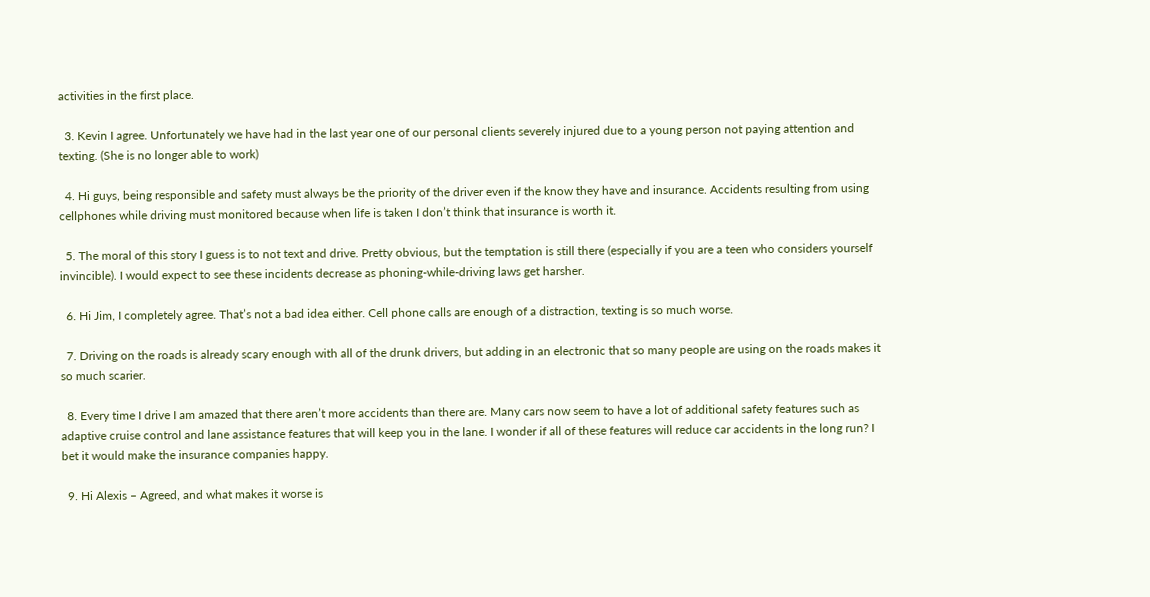activities in the first place.

  3. Kevin I agree. Unfortunately we have had in the last year one of our personal clients severely injured due to a young person not paying attention and texting. (She is no longer able to work)

  4. Hi guys, being responsible and safety must always be the priority of the driver even if the know they have and insurance. Accidents resulting from using cellphones while driving must monitored because when life is taken I don’t think that insurance is worth it.

  5. The moral of this story I guess is to not text and drive. Pretty obvious, but the temptation is still there (especially if you are a teen who considers yourself invincible). I would expect to see these incidents decrease as phoning-while-driving laws get harsher.

  6. Hi Jim, I completely agree. That’s not a bad idea either. Cell phone calls are enough of a distraction, texting is so much worse.

  7. Driving on the roads is already scary enough with all of the drunk drivers, but adding in an electronic that so many people are using on the roads makes it so much scarier.

  8. Every time I drive I am amazed that there aren’t more accidents than there are. Many cars now seem to have a lot of additional safety features such as adaptive cruise control and lane assistance features that will keep you in the lane. I wonder if all of these features will reduce car accidents in the long run? I bet it would make the insurance companies happy.

  9. Hi Alexis – Agreed, and what makes it worse is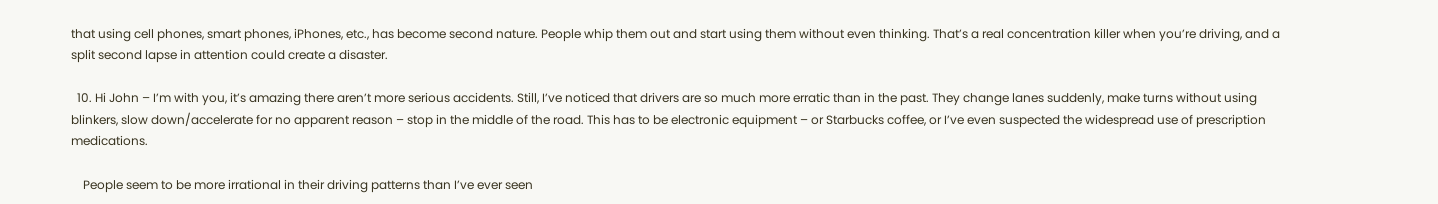that using cell phones, smart phones, iPhones, etc., has become second nature. People whip them out and start using them without even thinking. That’s a real concentration killer when you’re driving, and a split second lapse in attention could create a disaster.

  10. Hi John – I’m with you, it’s amazing there aren’t more serious accidents. Still, I’ve noticed that drivers are so much more erratic than in the past. They change lanes suddenly, make turns without using blinkers, slow down/accelerate for no apparent reason – stop in the middle of the road. This has to be electronic equipment – or Starbucks coffee, or I’ve even suspected the widespread use of prescription medications.

    People seem to be more irrational in their driving patterns than I’ve ever seen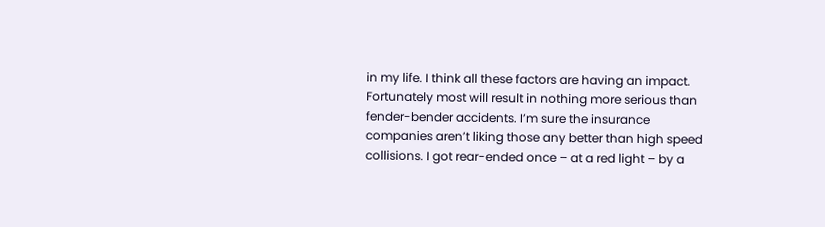in my life. I think all these factors are having an impact. Fortunately most will result in nothing more serious than fender-bender accidents. I’m sure the insurance companies aren’t liking those any better than high speed collisions. I got rear-ended once – at a red light – by a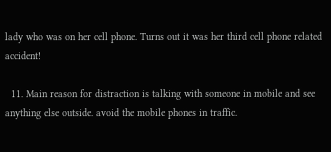lady who was on her cell phone. Turns out it was her third cell phone related accident!

  11. Main reason for distraction is talking with someone in mobile and see anything else outside. avoid the mobile phones in traffic.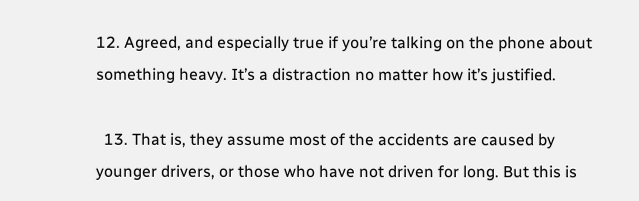12. Agreed, and especially true if you’re talking on the phone about something heavy. It’s a distraction no matter how it’s justified.

  13. That is, they assume most of the accidents are caused by younger drivers, or those who have not driven for long. But this is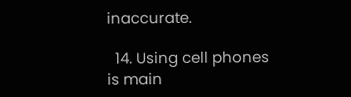inaccurate.

  14. Using cell phones is main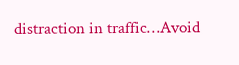distraction in traffic…Avoid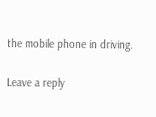the mobile phone in driving.

Leave a reply